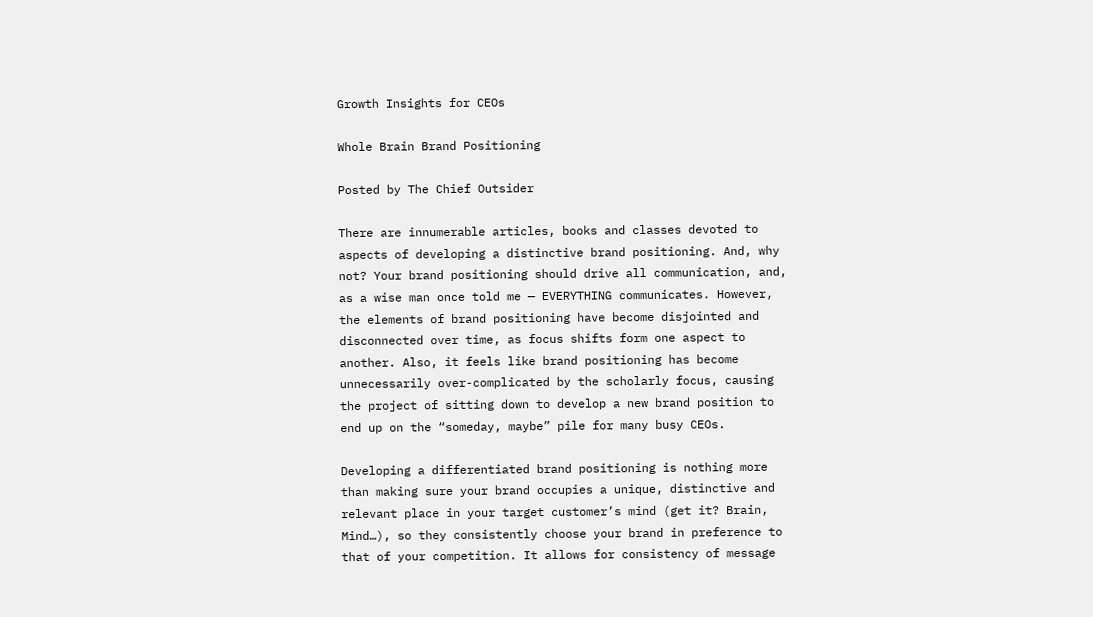Growth Insights for CEOs

Whole Brain Brand Positioning

Posted by The Chief Outsider

There are innumerable articles, books and classes devoted to aspects of developing a distinctive brand positioning. And, why not? Your brand positioning should drive all communication, and, as a wise man once told me — EVERYTHING communicates. However, the elements of brand positioning have become disjointed and disconnected over time, as focus shifts form one aspect to another. Also, it feels like brand positioning has become unnecessarily over-complicated by the scholarly focus, causing the project of sitting down to develop a new brand position to end up on the “someday, maybe” pile for many busy CEOs.

Developing a differentiated brand positioning is nothing more than making sure your brand occupies a unique, distinctive and relevant place in your target customer’s mind (get it? Brain, Mind…), so they consistently choose your brand in preference to that of your competition. It allows for consistency of message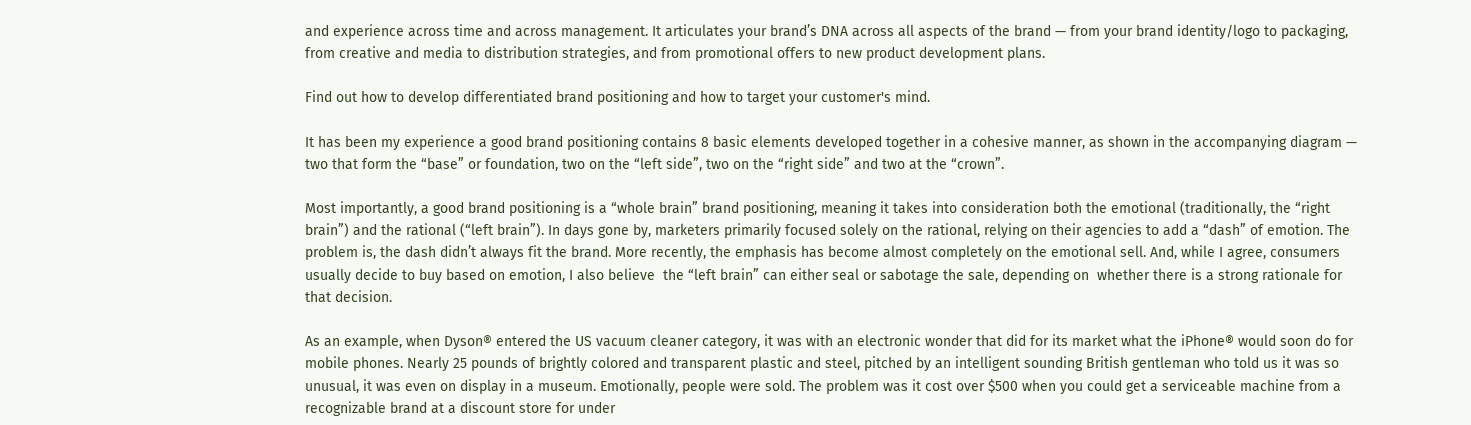and experience across time and across management. It articulates your brand’s DNA across all aspects of the brand — from your brand identity/logo to packaging, from creative and media to distribution strategies, and from promotional offers to new product development plans.

Find out how to develop differentiated brand positioning and how to target your customer's mind.

It has been my experience a good brand positioning contains 8 basic elements developed together in a cohesive manner, as shown in the accompanying diagram — two that form the “base” or foundation, two on the “left side”, two on the “right side” and two at the “crown”.

Most importantly, a good brand positioning is a “whole brain” brand positioning, meaning it takes into consideration both the emotional (traditionally, the “right brain”) and the rational (“left brain”). In days gone by, marketers primarily focused solely on the rational, relying on their agencies to add a “dash” of emotion. The problem is, the dash didn’t always fit the brand. More recently, the emphasis has become almost completely on the emotional sell. And, while I agree, consumers usually decide to buy based on emotion, I also believe  the “left brain” can either seal or sabotage the sale, depending on  whether there is a strong rationale for that decision.

As an example, when Dyson® entered the US vacuum cleaner category, it was with an electronic wonder that did for its market what the iPhone® would soon do for mobile phones. Nearly 25 pounds of brightly colored and transparent plastic and steel, pitched by an intelligent sounding British gentleman who told us it was so unusual, it was even on display in a museum. Emotionally, people were sold. The problem was it cost over $500 when you could get a serviceable machine from a recognizable brand at a discount store for under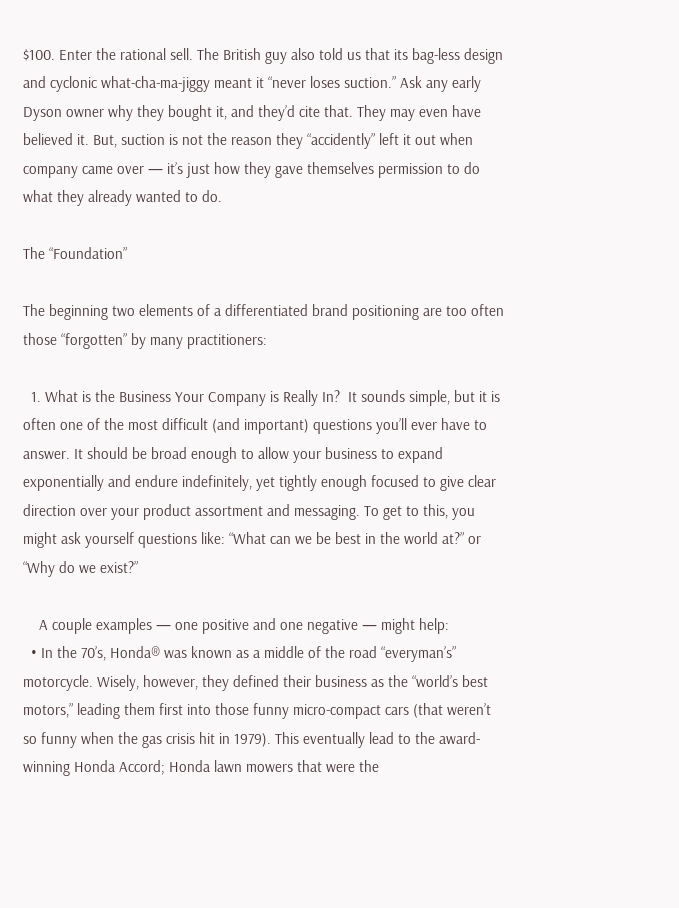$100. Enter the rational sell. The British guy also told us that its bag-less design and cyclonic what-cha-ma-jiggy meant it “never loses suction.” Ask any early Dyson owner why they bought it, and they’d cite that. They may even have believed it. But, suction is not the reason they “accidently” left it out when company came over — it’s just how they gave themselves permission to do what they already wanted to do.

The “Foundation”

The beginning two elements of a differentiated brand positioning are too often those “forgotten” by many practitioners:

  1. What is the Business Your Company is Really In?  It sounds simple, but it is often one of the most difficult (and important) questions you’ll ever have to answer. It should be broad enough to allow your business to expand exponentially and endure indefinitely, yet tightly enough focused to give clear direction over your product assortment and messaging. To get to this, you might ask yourself questions like: “What can we be best in the world at?” or “Why do we exist?”

    A couple examples — one positive and one negative — might help:
  • In the 70’s, Honda® was known as a middle of the road “everyman’s” motorcycle. Wisely, however, they defined their business as the “world’s best motors,” leading them first into those funny micro-compact cars (that weren’t so funny when the gas crisis hit in 1979). This eventually lead to the award-winning Honda Accord; Honda lawn mowers that were the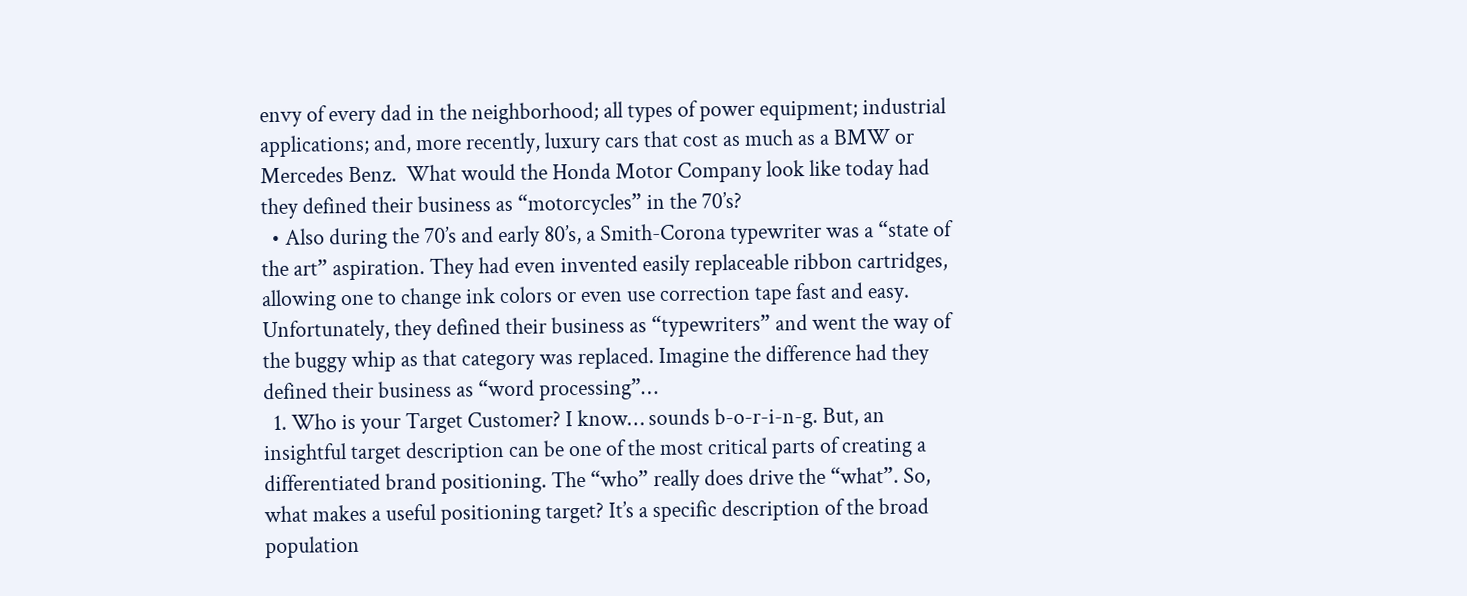envy of every dad in the neighborhood; all types of power equipment; industrial applications; and, more recently, luxury cars that cost as much as a BMW or Mercedes Benz.  What would the Honda Motor Company look like today had they defined their business as “motorcycles” in the 70’s?
  • Also during the 70’s and early 80’s, a Smith-Corona typewriter was a “state of the art” aspiration. They had even invented easily replaceable ribbon cartridges, allowing one to change ink colors or even use correction tape fast and easy. Unfortunately, they defined their business as “typewriters” and went the way of the buggy whip as that category was replaced. Imagine the difference had they defined their business as “word processing”…
  1. Who is your Target Customer? I know… sounds b-o-r-i-n-g. But, an insightful target description can be one of the most critical parts of creating a differentiated brand positioning. The “who” really does drive the “what”. So, what makes a useful positioning target? It’s a specific description of the broad population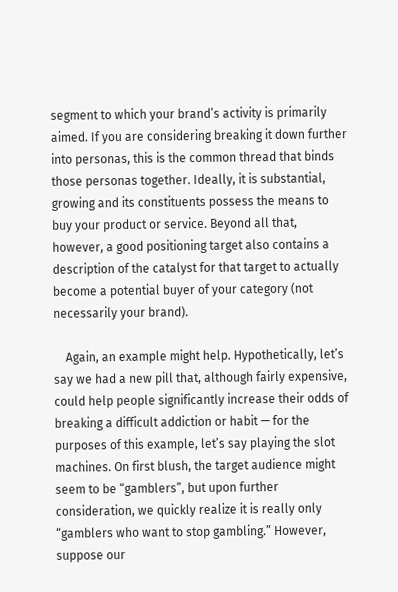segment to which your brand’s activity is primarily aimed. If you are considering breaking it down further into personas, this is the common thread that binds those personas together. Ideally, it is substantial, growing and its constituents possess the means to buy your product or service. Beyond all that, however, a good positioning target also contains a description of the catalyst for that target to actually become a potential buyer of your category (not necessarily your brand).

    Again, an example might help. Hypothetically, let’s say we had a new pill that, although fairly expensive, could help people significantly increase their odds of breaking a difficult addiction or habit — for the purposes of this example, let’s say playing the slot machines. On first blush, the target audience might seem to be “gamblers”, but upon further consideration, we quickly realize it is really only “gamblers who want to stop gambling.” However, suppose our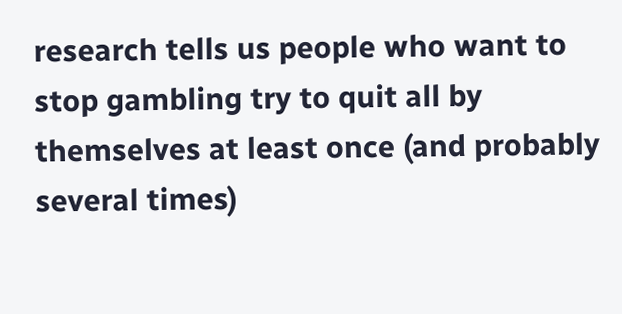research tells us people who want to stop gambling try to quit all by themselves at least once (and probably several times)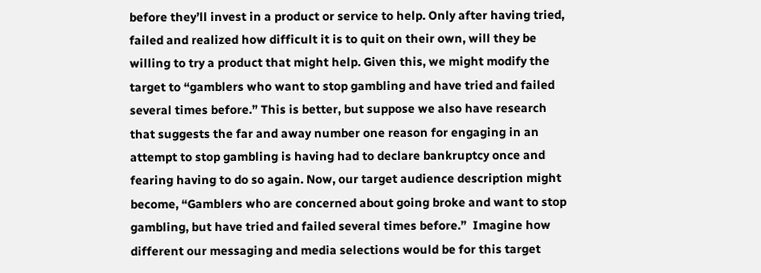before they’ll invest in a product or service to help. Only after having tried, failed and realized how difficult it is to quit on their own, will they be willing to try a product that might help. Given this, we might modify the target to “gamblers who want to stop gambling and have tried and failed several times before.” This is better, but suppose we also have research that suggests the far and away number one reason for engaging in an attempt to stop gambling is having had to declare bankruptcy once and fearing having to do so again. Now, our target audience description might become, “Gamblers who are concerned about going broke and want to stop gambling, but have tried and failed several times before.”  Imagine how different our messaging and media selections would be for this target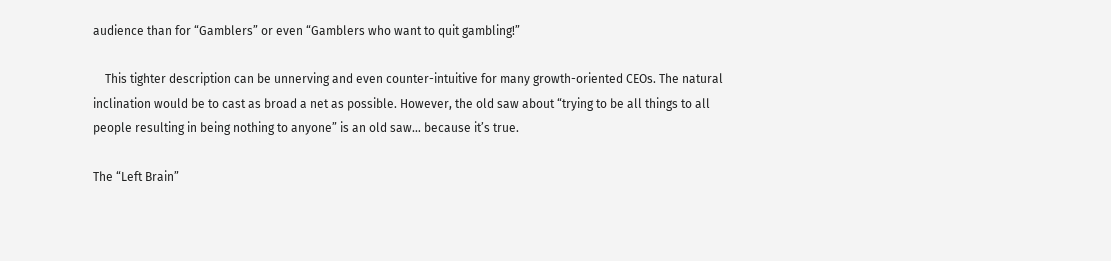audience than for “Gamblers” or even “Gamblers who want to quit gambling!”

    This tighter description can be unnerving and even counter-intuitive for many growth-oriented CEOs. The natural inclination would be to cast as broad a net as possible. However, the old saw about “trying to be all things to all people resulting in being nothing to anyone” is an old saw… because it’s true.

The “Left Brain”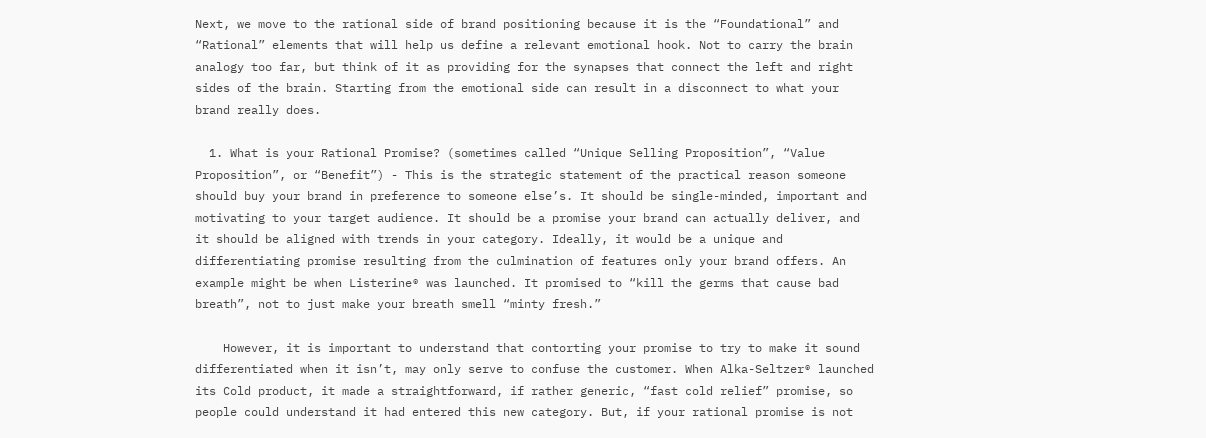Next, we move to the rational side of brand positioning because it is the “Foundational” and “Rational” elements that will help us define a relevant emotional hook. Not to carry the brain analogy too far, but think of it as providing for the synapses that connect the left and right sides of the brain. Starting from the emotional side can result in a disconnect to what your brand really does.

  1. What is your Rational Promise? (sometimes called “Unique Selling Proposition”, “Value Proposition”, or “Benefit”) - This is the strategic statement of the practical reason someone should buy your brand in preference to someone else’s. It should be single-minded, important and motivating to your target audience. It should be a promise your brand can actually deliver, and it should be aligned with trends in your category. Ideally, it would be a unique and differentiating promise resulting from the culmination of features only your brand offers. An example might be when Listerine® was launched. It promised to “kill the germs that cause bad breath”, not to just make your breath smell “minty fresh.”

    However, it is important to understand that contorting your promise to try to make it sound differentiated when it isn’t, may only serve to confuse the customer. When Alka-Seltzer® launched its Cold product, it made a straightforward, if rather generic, “fast cold relief” promise, so people could understand it had entered this new category. But, if your rational promise is not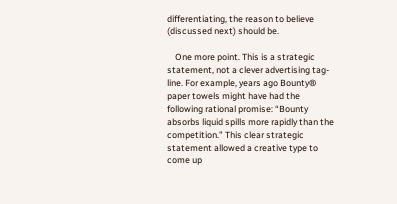differentiating, the reason to believe (discussed next) should be.

    One more point. This is a strategic statement, not a clever advertising tag-line. For example, years ago Bounty® paper towels might have had the following rational promise: “Bounty absorbs liquid spills more rapidly than the competition.” This clear strategic statement allowed a creative type to come up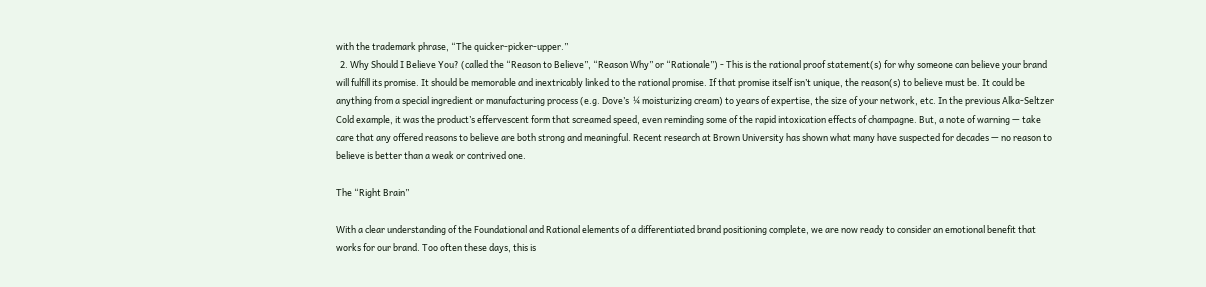with the trademark phrase, “The quicker-picker-upper.”
  2. Why Should I Believe You? (called the “Reason to Believe”, “Reason Why” or “Rationale”) - This is the rational proof statement(s) for why someone can believe your brand will fulfill its promise. It should be memorable and inextricably linked to the rational promise. If that promise itself isn’t unique, the reason(s) to believe must be. It could be anything from a special ingredient or manufacturing process (e.g. Dove’s  ¼ moisturizing cream) to years of expertise, the size of your network, etc. In the previous Alka-Seltzer Cold example, it was the product’s effervescent form that screamed speed, even reminding some of the rapid intoxication effects of champagne. But, a note of warning — take care that any offered reasons to believe are both strong and meaningful. Recent research at Brown University has shown what many have suspected for decades — no reason to believe is better than a weak or contrived one.

The “Right Brain”

With a clear understanding of the Foundational and Rational elements of a differentiated brand positioning complete, we are now ready to consider an emotional benefit that works for our brand. Too often these days, this is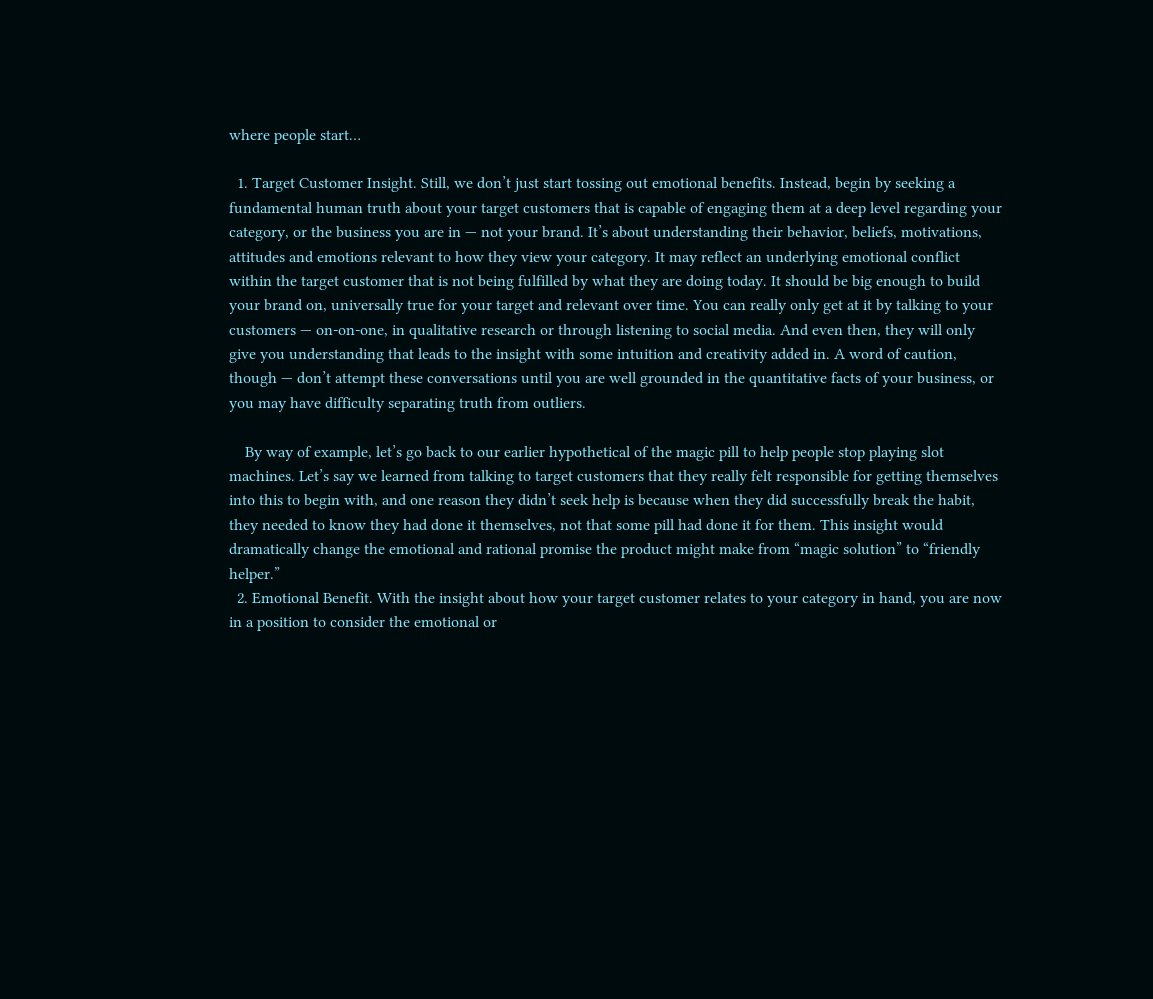where people start…

  1. Target Customer Insight. Still, we don’t just start tossing out emotional benefits. Instead, begin by seeking a fundamental human truth about your target customers that is capable of engaging them at a deep level regarding your category, or the business you are in — not your brand. It’s about understanding their behavior, beliefs, motivations, attitudes and emotions relevant to how they view your category. It may reflect an underlying emotional conflict within the target customer that is not being fulfilled by what they are doing today. It should be big enough to build your brand on, universally true for your target and relevant over time. You can really only get at it by talking to your customers — on-on-one, in qualitative research or through listening to social media. And even then, they will only give you understanding that leads to the insight with some intuition and creativity added in. A word of caution, though — don’t attempt these conversations until you are well grounded in the quantitative facts of your business, or you may have difficulty separating truth from outliers.

    By way of example, let’s go back to our earlier hypothetical of the magic pill to help people stop playing slot machines. Let’s say we learned from talking to target customers that they really felt responsible for getting themselves into this to begin with, and one reason they didn’t seek help is because when they did successfully break the habit, they needed to know they had done it themselves, not that some pill had done it for them. This insight would dramatically change the emotional and rational promise the product might make from “magic solution” to “friendly helper.”
  2. Emotional Benefit. With the insight about how your target customer relates to your category in hand, you are now in a position to consider the emotional or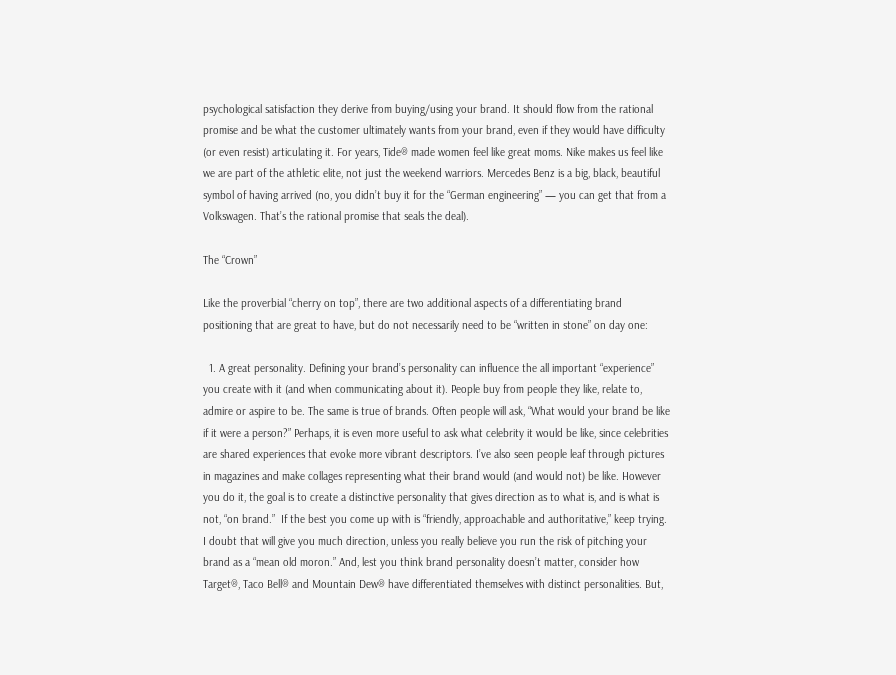psychological satisfaction they derive from buying/using your brand. It should flow from the rational promise and be what the customer ultimately wants from your brand, even if they would have difficulty (or even resist) articulating it. For years, Tide® made women feel like great moms. Nike makes us feel like we are part of the athletic elite, not just the weekend warriors. Mercedes Benz is a big, black, beautiful symbol of having arrived (no, you didn’t buy it for the “German engineering” — you can get that from a Volkswagen. That’s the rational promise that seals the deal).

The “Crown”

Like the proverbial “cherry on top”, there are two additional aspects of a differentiating brand positioning that are great to have, but do not necessarily need to be “written in stone” on day one:

  1. A great personality. Defining your brand’s personality can influence the all important “experience” you create with it (and when communicating about it). People buy from people they like, relate to, admire or aspire to be. The same is true of brands. Often people will ask, “What would your brand be like if it were a person?” Perhaps, it is even more useful to ask what celebrity it would be like, since celebrities are shared experiences that evoke more vibrant descriptors. I’ve also seen people leaf through pictures in magazines and make collages representing what their brand would (and would not) be like. However you do it, the goal is to create a distinctive personality that gives direction as to what is, and is what is not, “on brand.”  If the best you come up with is “friendly, approachable and authoritative,” keep trying. I doubt that will give you much direction, unless you really believe you run the risk of pitching your brand as a “mean old moron.” And, lest you think brand personality doesn’t matter, consider how Target®, Taco Bell® and Mountain Dew® have differentiated themselves with distinct personalities. But,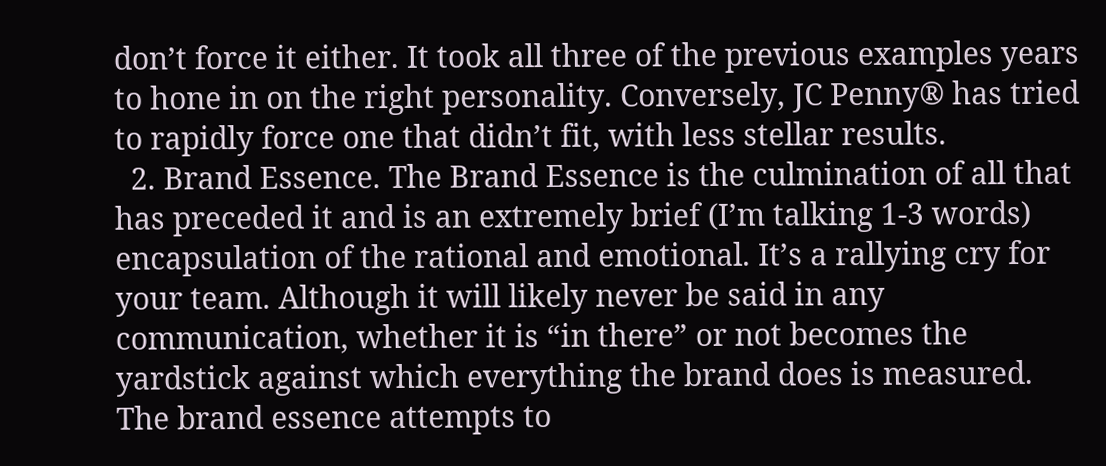don’t force it either. It took all three of the previous examples years to hone in on the right personality. Conversely, JC Penny® has tried to rapidly force one that didn’t fit, with less stellar results.
  2. Brand Essence. The Brand Essence is the culmination of all that has preceded it and is an extremely brief (I’m talking 1-3 words) encapsulation of the rational and emotional. It’s a rallying cry for your team. Although it will likely never be said in any communication, whether it is “in there” or not becomes the yardstick against which everything the brand does is measured. The brand essence attempts to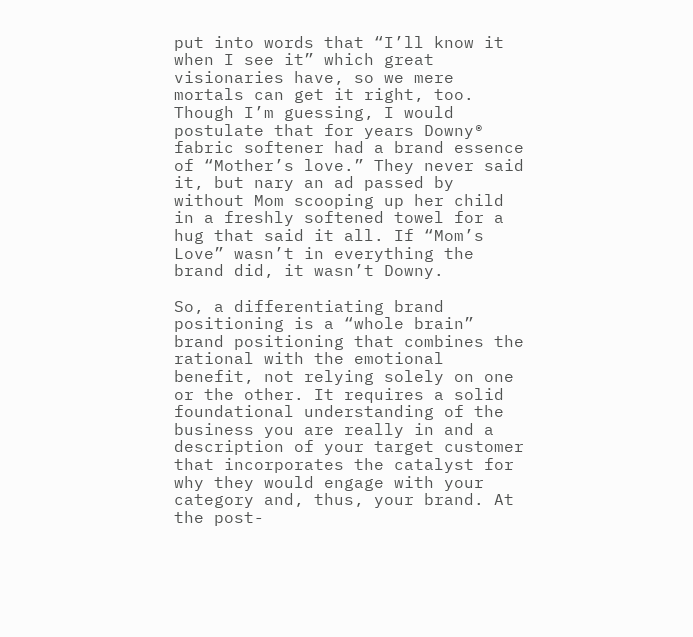put into words that “I’ll know it when I see it” which great visionaries have, so we mere mortals can get it right, too. Though I’m guessing, I would postulate that for years Downy® fabric softener had a brand essence of “Mother’s love.” They never said it, but nary an ad passed by without Mom scooping up her child in a freshly softened towel for a hug that said it all. If “Mom’s Love” wasn’t in everything the brand did, it wasn’t Downy.

So, a differentiating brand positioning is a “whole brain” brand positioning that combines the rational with the emotional benefit, not relying solely on one or the other. It requires a solid foundational understanding of the business you are really in and a description of your target customer that incorporates the catalyst for why they would engage with your category and, thus, your brand. At the post-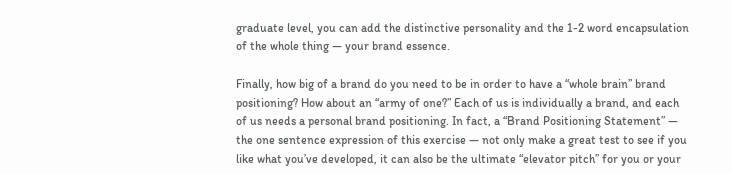graduate level, you can add the distinctive personality and the 1-2 word encapsulation of the whole thing — your brand essence.

Finally, how big of a brand do you need to be in order to have a “whole brain” brand positioning? How about an “army of one?” Each of us is individually a brand, and each of us needs a personal brand positioning. In fact, a “Brand Positioning Statement” — the one sentence expression of this exercise — not only make a great test to see if you like what you’ve developed, it can also be the ultimate “elevator pitch” for you or your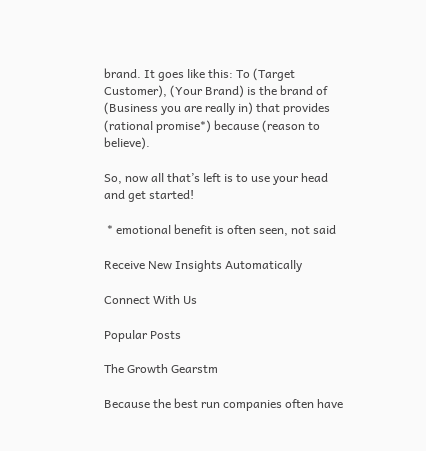brand. It goes like this: To (Target Customer), (Your Brand) is the brand of (Business you are really in) that provides (rational promise*) because (reason to believe).

So, now all that’s left is to use your head and get started!

 * emotional benefit is often seen, not said

Receive New Insights Automatically

Connect With Us

Popular Posts

The Growth Gearstm

Because the best run companies often have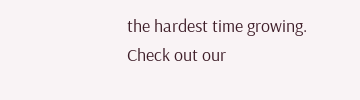the hardest time growing. Check out our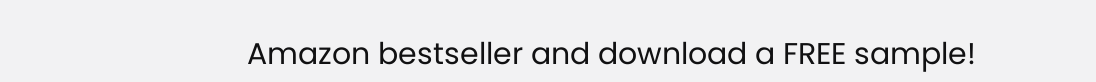Amazon bestseller and download a FREE sample!